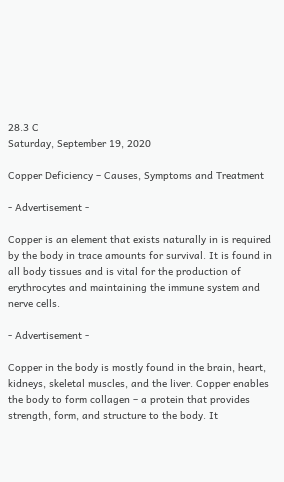28.3 C
Saturday, September 19, 2020

Copper Deficiency – Causes, Symptoms and Treatment

- Advertisement -

Copper is an element that exists naturally in is required by the body in trace amounts for survival. It is found in all body tissues and is vital for the production of erythrocytes and maintaining the immune system and nerve cells.

- Advertisement -

Copper in the body is mostly found in the brain, heart, kidneys, skeletal muscles, and the liver. Copper enables the body to form collagen – a protein that provides strength, form, and structure to the body. It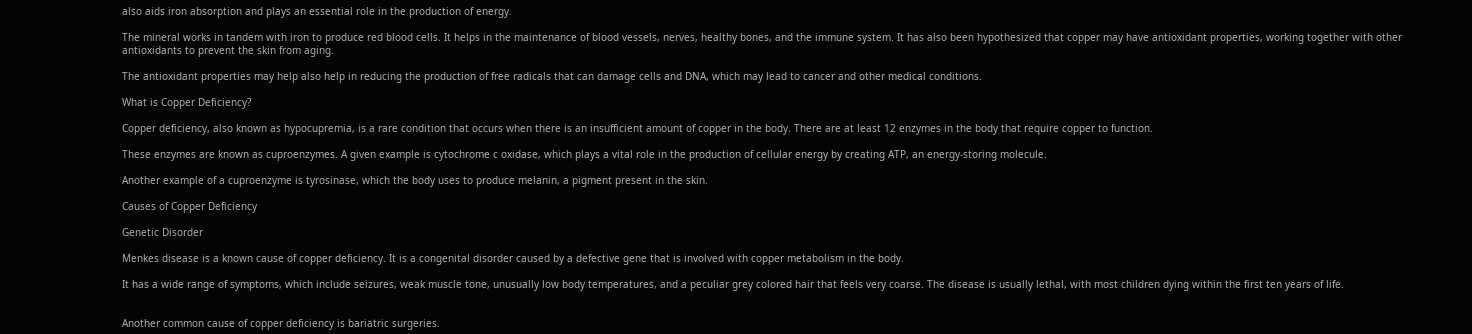also aids iron absorption and plays an essential role in the production of energy.

The mineral works in tandem with iron to produce red blood cells. It helps in the maintenance of blood vessels, nerves, healthy bones, and the immune system. It has also been hypothesized that copper may have antioxidant properties, working together with other antioxidants to prevent the skin from aging.

The antioxidant properties may help also help in reducing the production of free radicals that can damage cells and DNA, which may lead to cancer and other medical conditions.

What is Copper Deficiency?

Copper deficiency, also known as hypocupremia, is a rare condition that occurs when there is an insufficient amount of copper in the body. There are at least 12 enzymes in the body that require copper to function.

These enzymes are known as cuproenzymes. A given example is cytochrome c oxidase, which plays a vital role in the production of cellular energy by creating ATP, an energy-storing molecule.

Another example of a cuproenzyme is tyrosinase, which the body uses to produce melanin, a pigment present in the skin.

Causes of Copper Deficiency

Genetic Disorder

Menkes disease is a known cause of copper deficiency. It is a congenital disorder caused by a defective gene that is involved with copper metabolism in the body.

It has a wide range of symptoms, which include seizures, weak muscle tone, unusually low body temperatures, and a peculiar grey colored hair that feels very coarse. The disease is usually lethal, with most children dying within the first ten years of life.


Another common cause of copper deficiency is bariatric surgeries.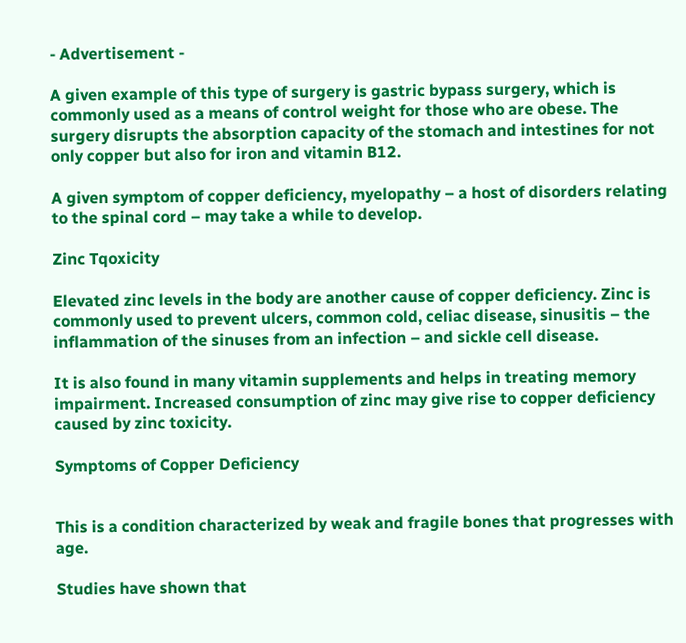- Advertisement -

A given example of this type of surgery is gastric bypass surgery, which is commonly used as a means of control weight for those who are obese. The surgery disrupts the absorption capacity of the stomach and intestines for not only copper but also for iron and vitamin B12.

A given symptom of copper deficiency, myelopathy – a host of disorders relating to the spinal cord – may take a while to develop.

Zinc Tqoxicity

Elevated zinc levels in the body are another cause of copper deficiency. Zinc is commonly used to prevent ulcers, common cold, celiac disease, sinusitis – the inflammation of the sinuses from an infection – and sickle cell disease.

It is also found in many vitamin supplements and helps in treating memory impairment. Increased consumption of zinc may give rise to copper deficiency caused by zinc toxicity.

Symptoms of Copper Deficiency


This is a condition characterized by weak and fragile bones that progresses with age.

Studies have shown that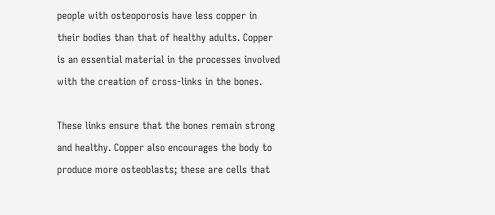people with osteoporosis have less copper in their bodies than that of healthy adults. Copper is an essential material in the processes involved with the creation of cross-links in the bones.

These links ensure that the bones remain strong and healthy. Copper also encourages the body to produce more osteoblasts; these are cells that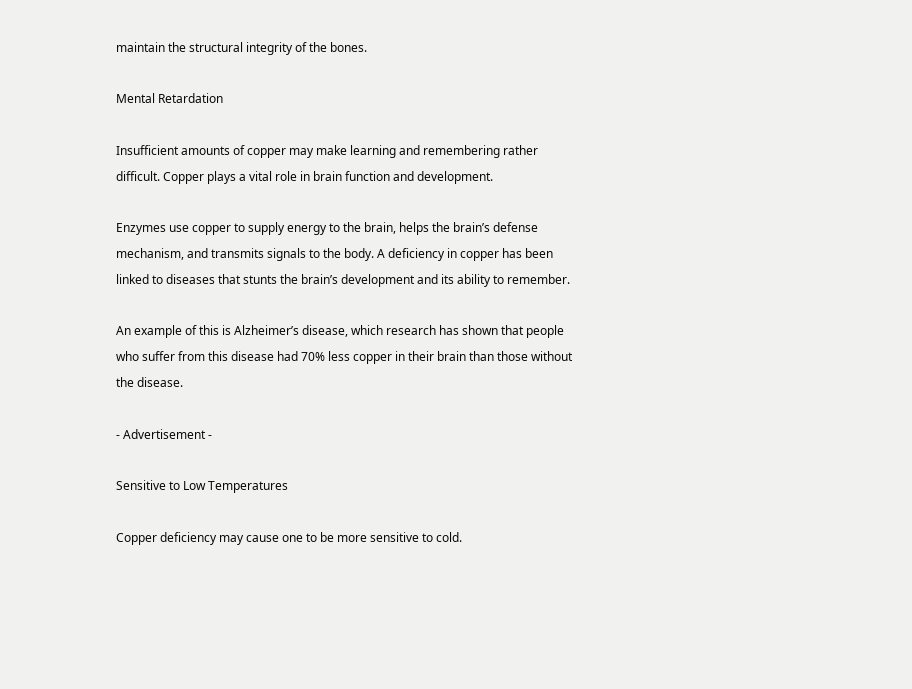maintain the structural integrity of the bones.

Mental Retardation

Insufficient amounts of copper may make learning and remembering rather difficult. Copper plays a vital role in brain function and development.

Enzymes use copper to supply energy to the brain, helps the brain’s defense mechanism, and transmits signals to the body. A deficiency in copper has been linked to diseases that stunts the brain’s development and its ability to remember.

An example of this is Alzheimer’s disease, which research has shown that people who suffer from this disease had 70% less copper in their brain than those without the disease.

- Advertisement -

Sensitive to Low Temperatures

Copper deficiency may cause one to be more sensitive to cold.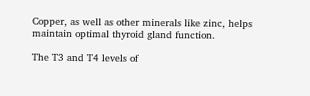Copper, as well as other minerals like zinc, helps maintain optimal thyroid gland function.

The T3 and T4 levels of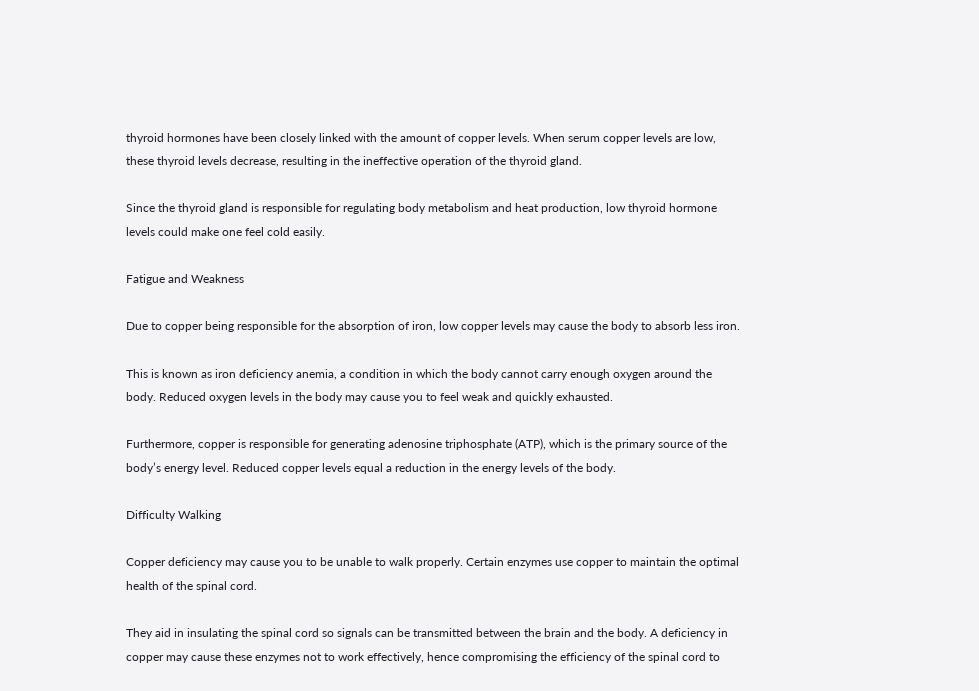thyroid hormones have been closely linked with the amount of copper levels. When serum copper levels are low, these thyroid levels decrease, resulting in the ineffective operation of the thyroid gland.

Since the thyroid gland is responsible for regulating body metabolism and heat production, low thyroid hormone levels could make one feel cold easily.

Fatigue and Weakness

Due to copper being responsible for the absorption of iron, low copper levels may cause the body to absorb less iron.

This is known as iron deficiency anemia, a condition in which the body cannot carry enough oxygen around the body. Reduced oxygen levels in the body may cause you to feel weak and quickly exhausted.

Furthermore, copper is responsible for generating adenosine triphosphate (ATP), which is the primary source of the body’s energy level. Reduced copper levels equal a reduction in the energy levels of the body.

Difficulty Walking

Copper deficiency may cause you to be unable to walk properly. Certain enzymes use copper to maintain the optimal health of the spinal cord.

They aid in insulating the spinal cord so signals can be transmitted between the brain and the body. A deficiency in copper may cause these enzymes not to work effectively, hence compromising the efficiency of the spinal cord to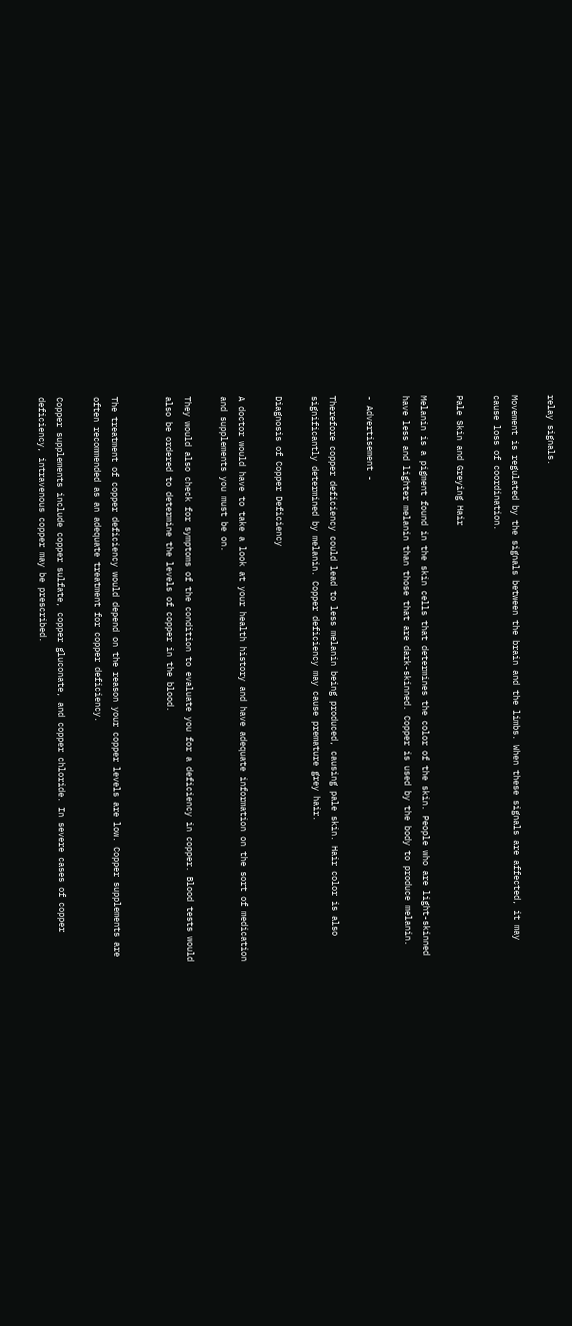relay signals.

Movement is regulated by the signals between the brain and the limbs. When these signals are affected, it may cause loss of coordination.

Pale Skin and Greying Hair

Melanin is a pigment found in the skin cells that determines the color of the skin. People who are light-skinned have less and lighter melanin than those that are dark-skinned. Copper is used by the body to produce melanin.

- Advertisement -

Therefore copper deficiency could lead to less melanin being produced, causing pale skin. Hair color is also significantly determined by melanin. Copper deficiency may cause premature grey hair.

Diagnosis of Copper Deficiency

A doctor would have to take a look at your health history and have adequate information on the sort of medication and supplements you must be on.

They would also check for symptoms of the condition to evaluate you for a deficiency in copper. Blood tests would also be ordered to determine the levels of copper in the blood.


The treatment of copper deficiency would depend on the reason your copper levels are low. Copper supplements are often recommended as an adequate treatment for copper deficiency.

Copper supplements include copper sulfate, copper gluconate, and copper chloride. In severe cases of copper deficiency, intravenous copper may be prescribed.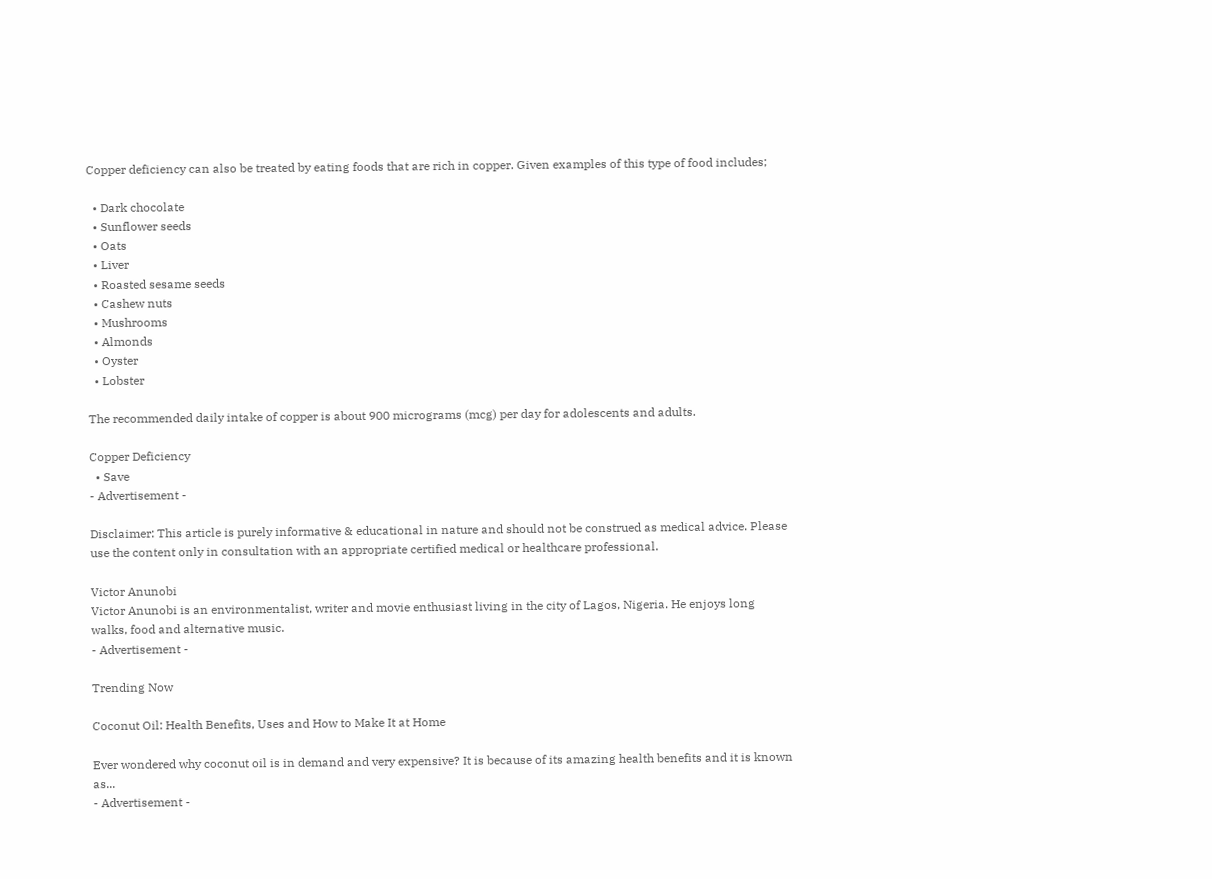Copper deficiency can also be treated by eating foods that are rich in copper. Given examples of this type of food includes;

  • Dark chocolate
  • Sunflower seeds
  • Oats
  • Liver
  • Roasted sesame seeds
  • Cashew nuts
  • Mushrooms
  • Almonds
  • Oyster
  • Lobster

The recommended daily intake of copper is about 900 micrograms (mcg) per day for adolescents and adults.

Copper Deficiency
  • Save
- Advertisement -

Disclaimer: This article is purely informative & educational in nature and should not be construed as medical advice. Please use the content only in consultation with an appropriate certified medical or healthcare professional.

Victor Anunobi
Victor Anunobi is an environmentalist, writer and movie enthusiast living in the city of Lagos, Nigeria. He enjoys long walks, food and alternative music.
- Advertisement -

Trending Now

Coconut Oil: Health Benefits, Uses and How to Make It at Home

Ever wondered why coconut oil is in demand and very expensive? It is because of its amazing health benefits and it is known as...
- Advertisement -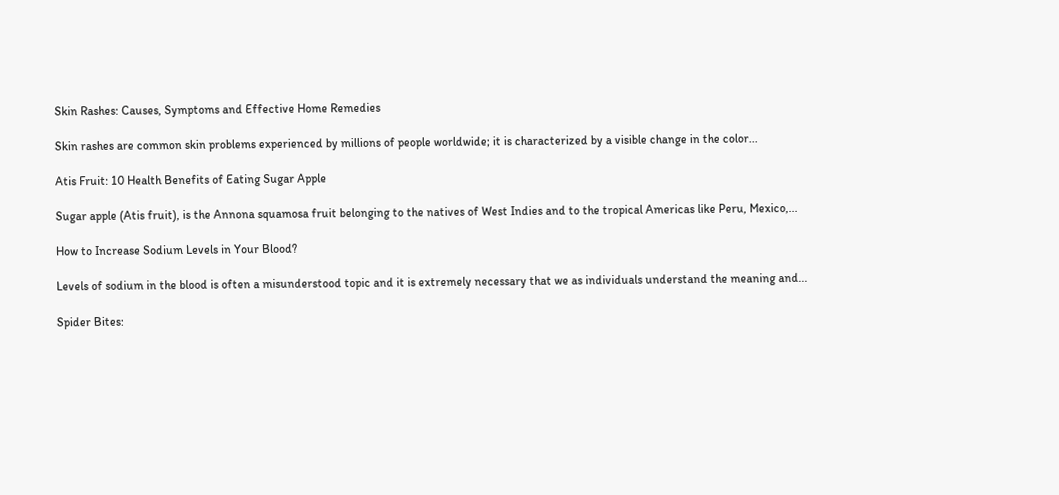Skin Rashes: Causes, Symptoms and Effective Home Remedies

Skin rashes are common skin problems experienced by millions of people worldwide; it is characterized by a visible change in the color...

Atis Fruit: 10 Health Benefits of Eating Sugar Apple

Sugar apple (Atis fruit), is the Annona squamosa fruit belonging to the natives of West Indies and to the tropical Americas like Peru, Mexico,...

How to Increase Sodium Levels in Your Blood?

Levels of sodium in the blood is often a misunderstood topic and it is extremely necessary that we as individuals understand the meaning and...

Spider Bites: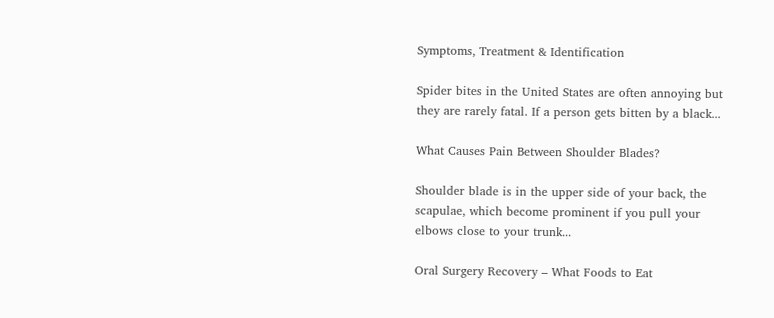Symptoms, Treatment & Identification

Spider bites in the United States are often annoying but they are rarely fatal. If a person gets bitten by a black...

What Causes Pain Between Shoulder Blades?

Shoulder blade is in the upper side of your back, the scapulae, which become prominent if you pull your elbows close to your trunk...

Oral Surgery Recovery – What Foods to Eat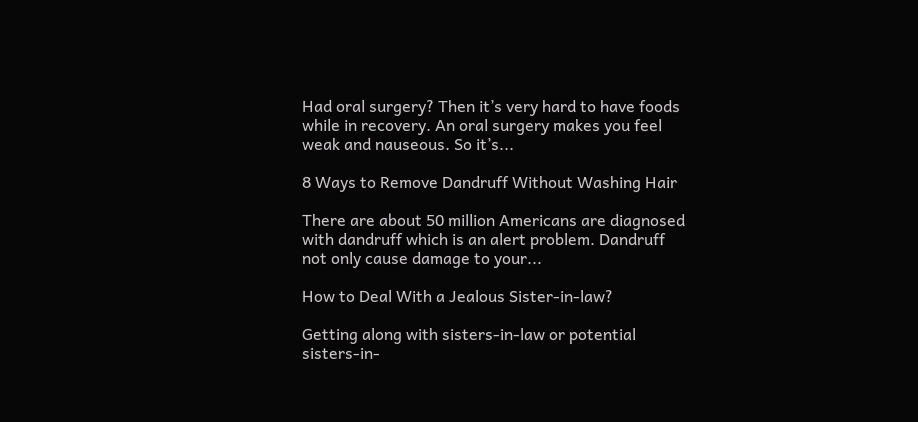Had oral surgery? Then it’s very hard to have foods while in recovery. An oral surgery makes you feel weak and nauseous. So it’s...

8 Ways to Remove Dandruff Without Washing Hair

There are about 50 million Americans are diagnosed with dandruff which is an alert problem. Dandruff not only cause damage to your...

How to Deal With a Jealous Sister-in-law?

Getting along with sisters-in-law or potential sisters-in-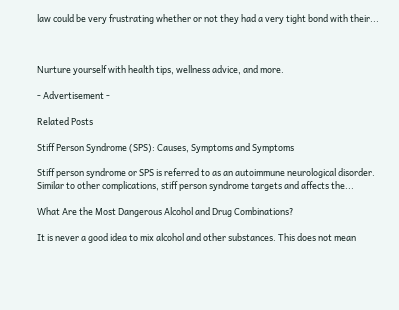law could be very frustrating whether or not they had a very tight bond with their...



Nurture yourself with health tips, wellness advice, and more.

- Advertisement -

Related Posts

Stiff Person Syndrome (SPS): Causes, Symptoms and Symptoms

Stiff person syndrome or SPS is referred to as an autoimmune neurological disorder. Similar to other complications, stiff person syndrome targets and affects the...

What Are the Most Dangerous Alcohol and Drug Combinations?

It is never a good idea to mix alcohol and other substances. This does not mean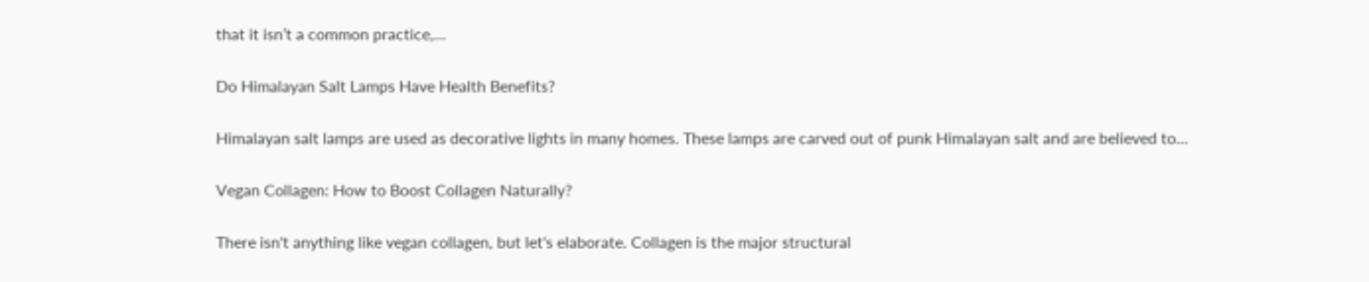that it isn’t a common practice,...

Do Himalayan Salt Lamps Have Health Benefits?

Himalayan salt lamps are used as decorative lights in many homes. These lamps are carved out of punk Himalayan salt and are believed to...

Vegan Collagen: How to Boost Collagen Naturally?

There isn't anything like vegan collagen, but let's elaborate. Collagen is the major structural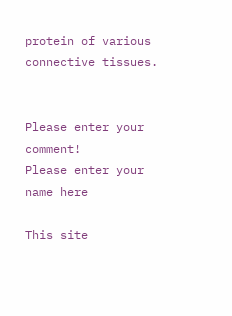protein of various connective tissues.


Please enter your comment!
Please enter your name here

This site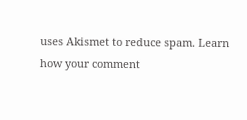uses Akismet to reduce spam. Learn how your comment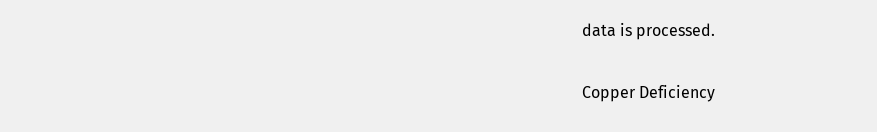data is processed.

Copper Deficiency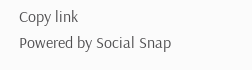Copy link
Powered by Social Snap